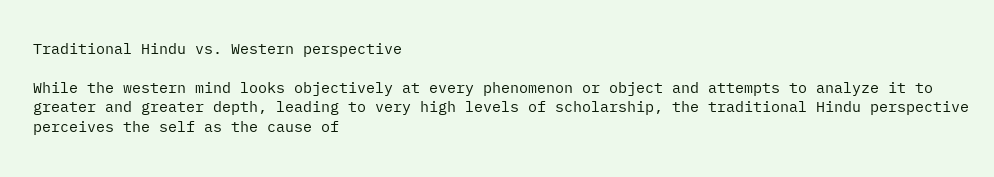Traditional Hindu vs. Western perspective

While the western mind looks objectively at every phenomenon or object and attempts to analyze it to greater and greater depth, leading to very high levels of scholarship, the traditional Hindu perspective perceives the self as the cause of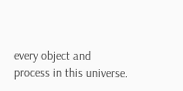every object and process in this universe.